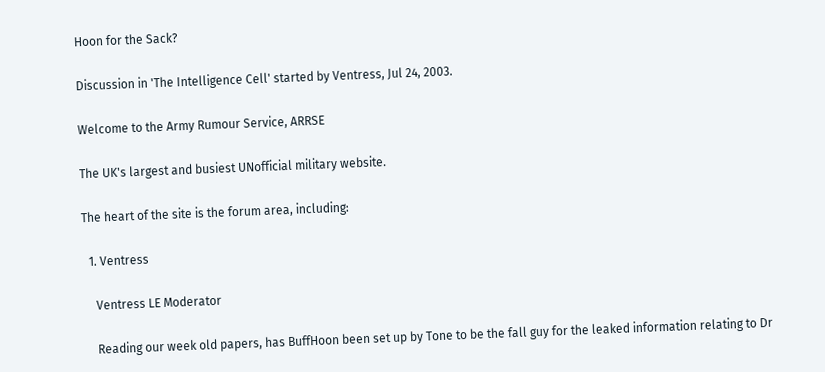Hoon for the Sack?

Discussion in 'The Intelligence Cell' started by Ventress, Jul 24, 2003.

Welcome to the Army Rumour Service, ARRSE

The UK's largest and busiest UNofficial military website.

The heart of the site is the forum area, including:

  1. Ventress

    Ventress LE Moderator

    Reading our week old papers, has BuffHoon been set up by Tone to be the fall guy for the leaked information relating to Dr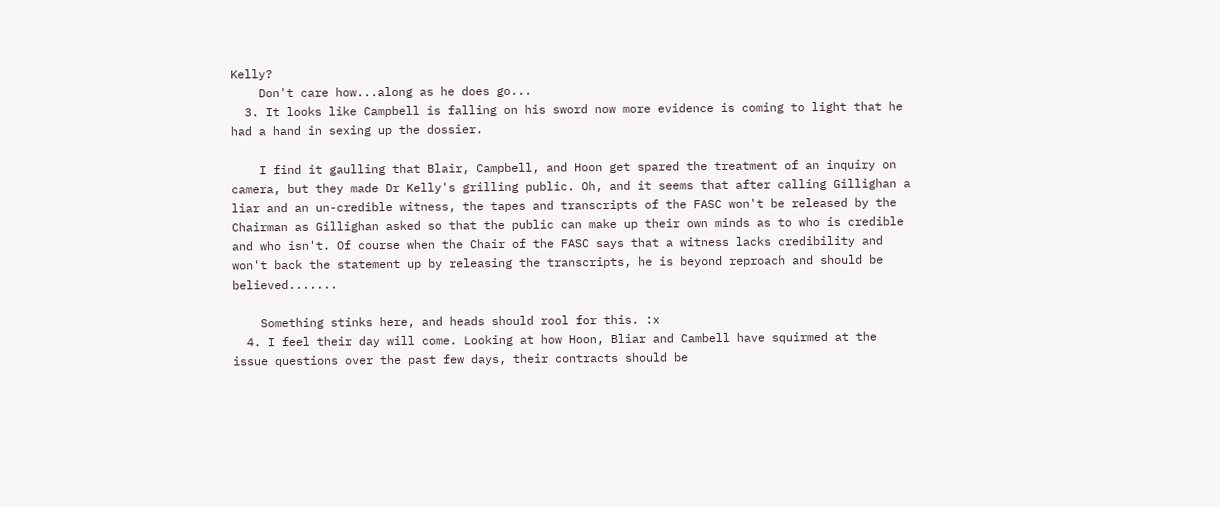Kelly?
    Don't care how...along as he does go...
  3. It looks like Campbell is falling on his sword now more evidence is coming to light that he had a hand in sexing up the dossier.

    I find it gaulling that Blair, Campbell, and Hoon get spared the treatment of an inquiry on camera, but they made Dr Kelly's grilling public. Oh, and it seems that after calling Gillighan a liar and an un-credible witness, the tapes and transcripts of the FASC won't be released by the Chairman as Gillighan asked so that the public can make up their own minds as to who is credible and who isn't. Of course when the Chair of the FASC says that a witness lacks credibility and won't back the statement up by releasing the transcripts, he is beyond reproach and should be believed.......

    Something stinks here, and heads should rool for this. :x
  4. I feel their day will come. Looking at how Hoon, Bliar and Cambell have squirmed at the issue questions over the past few days, their contracts should be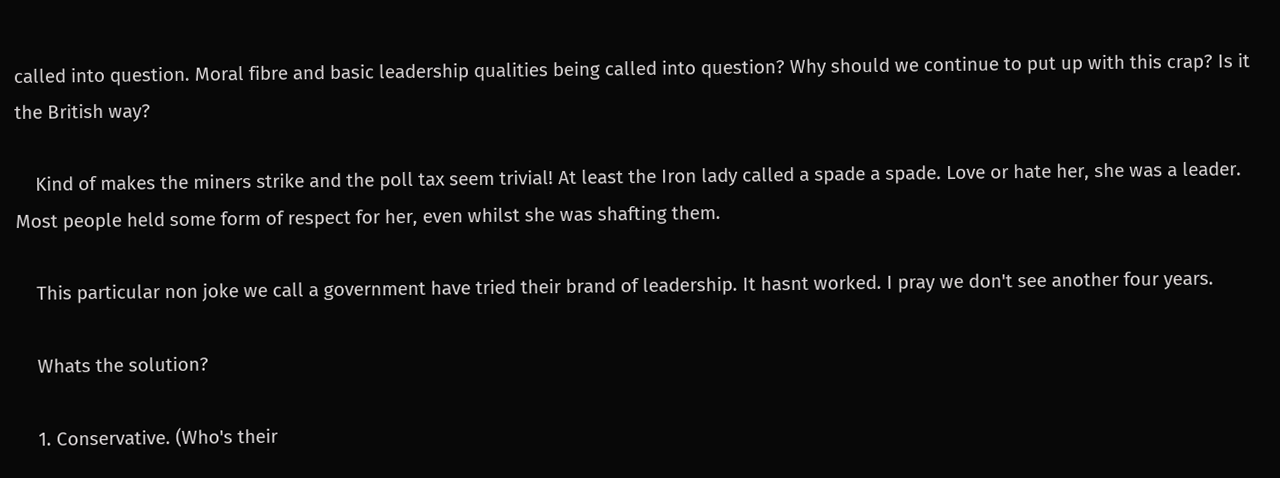called into question. Moral fibre and basic leadership qualities being called into question? Why should we continue to put up with this crap? Is it the British way?

    Kind of makes the miners strike and the poll tax seem trivial! At least the Iron lady called a spade a spade. Love or hate her, she was a leader. Most people held some form of respect for her, even whilst she was shafting them.

    This particular non joke we call a government have tried their brand of leadership. It hasnt worked. I pray we don't see another four years.

    Whats the solution?

    1. Conservative. (Who's their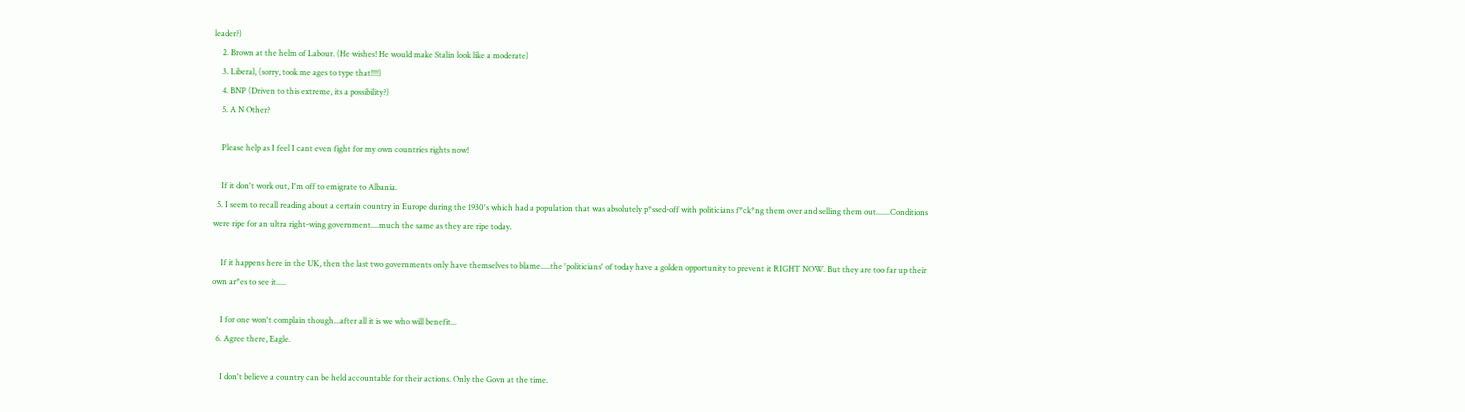leader?)
    2. Brown at the helm of Labour. (He wishes! He would make Stalin look like a moderate)
    3. Liberal, (sorry, took me ages to type that!!!!)
    4. BNP (Driven to this extreme, its a possibility?)
    5. A N Other?

    Please help as I feel I cant even fight for my own countries rights now!

    If it don't work out, I'm off to emigrate to Albania.
  5. I seem to recall reading about a certain country in Europe during the 1930's which had a population that was absolutely p*ssed-off with politicians f*ck*ng them over and selling them out.......Conditions were ripe for an ultra right-wing government....much the same as they are ripe today.

    If it happens here in the UK, then the last two governments only have themselves to blame.....the 'politicians' of today have a golden opportunity to prevent it RIGHT NOW. But they are too far up their own ar*es to see it.....

    I for one won't complain though...after all it is we who will benefit...
  6. Agree there, Eagle.

    I don't believe a country can be held accountable for their actions. Only the Govn at the time.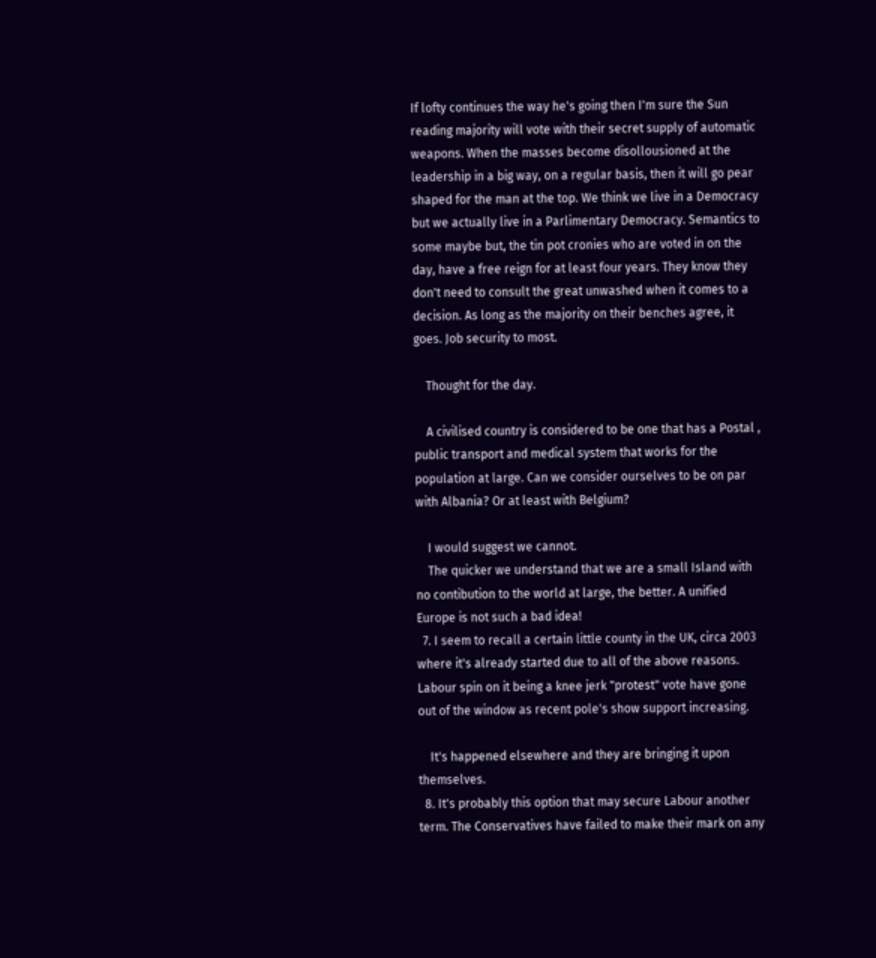If lofty continues the way he's going then I'm sure the Sun reading majority will vote with their secret supply of automatic weapons. When the masses become disollousioned at the leadership in a big way, on a regular basis, then it will go pear shaped for the man at the top. We think we live in a Democracy but we actually live in a Parlimentary Democracy. Semantics to some maybe but, the tin pot cronies who are voted in on the day, have a free reign for at least four years. They know they don't need to consult the great unwashed when it comes to a decision. As long as the majority on their benches agree, it goes. Job security to most.

    Thought for the day.

    A civilised country is considered to be one that has a Postal , public transport and medical system that works for the population at large. Can we consider ourselves to be on par with Albania? Or at least with Belgium?

    I would suggest we cannot.
    The quicker we understand that we are a small Island with no contibution to the world at large, the better. A unified Europe is not such a bad idea!
  7. I seem to recall a certain little county in the UK, circa 2003 where it's already started due to all of the above reasons. Labour spin on it being a knee jerk "protest" vote have gone out of the window as recent pole's show support increasing.

    It's happened elsewhere and they are bringing it upon themselves.
  8. It's probably this option that may secure Labour another term. The Conservatives have failed to make their mark on any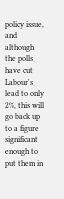policy issue, and although the polls have cut Labour's lead to only 2%, this will go back up to a figure significant enough to put them in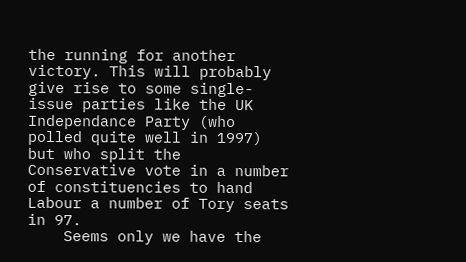the running for another victory. This will probably give rise to some single-issue parties like the UK Independance Party (who polled quite well in 1997) but who split the Conservative vote in a number of constituencies to hand Labour a number of Tory seats in 97.
    Seems only we have the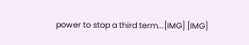power to stop a third term...[IMG] [IMG]